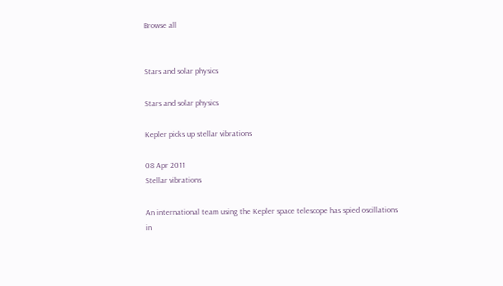Browse all


Stars and solar physics

Stars and solar physics

Kepler picks up stellar vibrations

08 Apr 2011
Stellar vibrations

An international team using the Kepler space telescope has spied oscillations in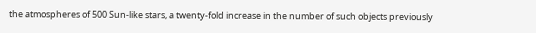the atmospheres of 500 Sun-like stars, a twenty-fold increase in the number of such objects previously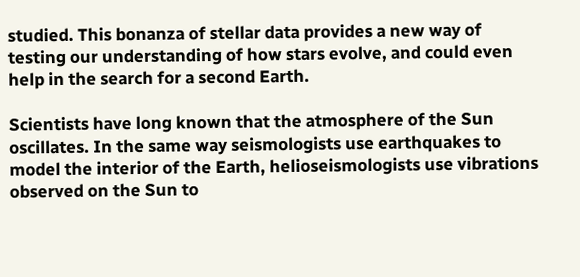studied. This bonanza of stellar data provides a new way of testing our understanding of how stars evolve, and could even help in the search for a second Earth.

Scientists have long known that the atmosphere of the Sun oscillates. In the same way seismologists use earthquakes to model the interior of the Earth, helioseismologists use vibrations observed on the Sun to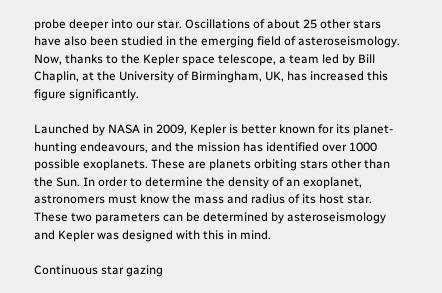probe deeper into our star. Oscillations of about 25 other stars have also been studied in the emerging field of asteroseismology. Now, thanks to the Kepler space telescope, a team led by Bill Chaplin, at the University of Birmingham, UK, has increased this figure significantly.

Launched by NASA in 2009, Kepler is better known for its planet-hunting endeavours, and the mission has identified over 1000 possible exoplanets. These are planets orbiting stars other than the Sun. In order to determine the density of an exoplanet, astronomers must know the mass and radius of its host star. These two parameters can be determined by asteroseismology and Kepler was designed with this in mind.

Continuous star gazing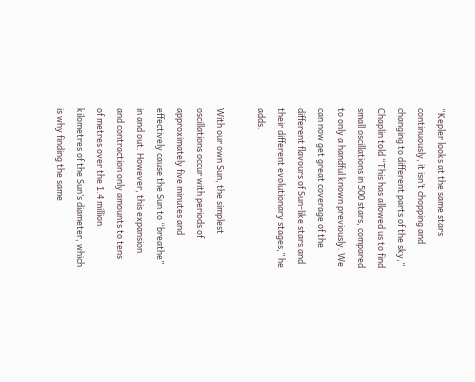“Kepler looks at the same stars continuously, it isn’t chopping and changing to different parts of the sky,” Chaplin told “This has allowed us to find small oscillations in 500 stars, compared to only a handful known previously. We can now get great coverage of the different flavours of Sun-like stars and their different evolutionary stages,” he adds.

With our own Sun, the simplest oscillations occur with periods of approximately five minutes and effectively cause the Sun to “breathe” in and out. However, this expansion and contraction only amounts to tens of metres over the 1.4 million kilometres of the Sun’s diameter, which is why finding the same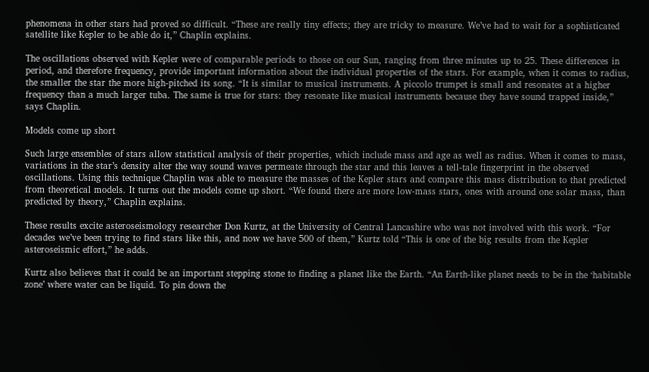phenomena in other stars had proved so difficult. “These are really tiny effects; they are tricky to measure. We’ve had to wait for a sophisticated satellite like Kepler to be able do it,” Chaplin explains.

The oscillations observed with Kepler were of comparable periods to those on our Sun, ranging from three minutes up to 25. These differences in period, and therefore frequency, provide important information about the individual properties of the stars. For example, when it comes to radius, the smaller the star the more high-pitched its song. “It is similar to musical instruments. A piccolo trumpet is small and resonates at a higher frequency than a much larger tuba. The same is true for stars: they resonate like musical instruments because they have sound trapped inside,” says Chaplin.

Models come up short

Such large ensembles of stars allow statistical analysis of their properties, which include mass and age as well as radius. When it comes to mass, variations in the star’s density alter the way sound waves permeate through the star and this leaves a tell-tale fingerprint in the observed oscillations. Using this technique Chaplin was able to measure the masses of the Kepler stars and compare this mass distribution to that predicted from theoretical models. It turns out the models come up short. “We found there are more low-mass stars, ones with around one solar mass, than predicted by theory,” Chaplin explains.

These results excite asteroseismology researcher Don Kurtz, at the University of Central Lancashire who was not involved with this work. “For decades we’ve been trying to find stars like this, and now we have 500 of them,” Kurtz told “This is one of the big results from the Kepler asteroseismic effort,” he adds.

Kurtz also believes that it could be an important stepping stone to finding a planet like the Earth. “An Earth-like planet needs to be in the ‘habitable zone’ where water can be liquid. To pin down the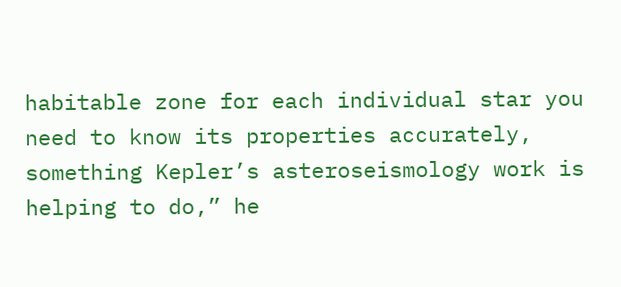habitable zone for each individual star you need to know its properties accurately, something Kepler’s asteroseismology work is helping to do,” he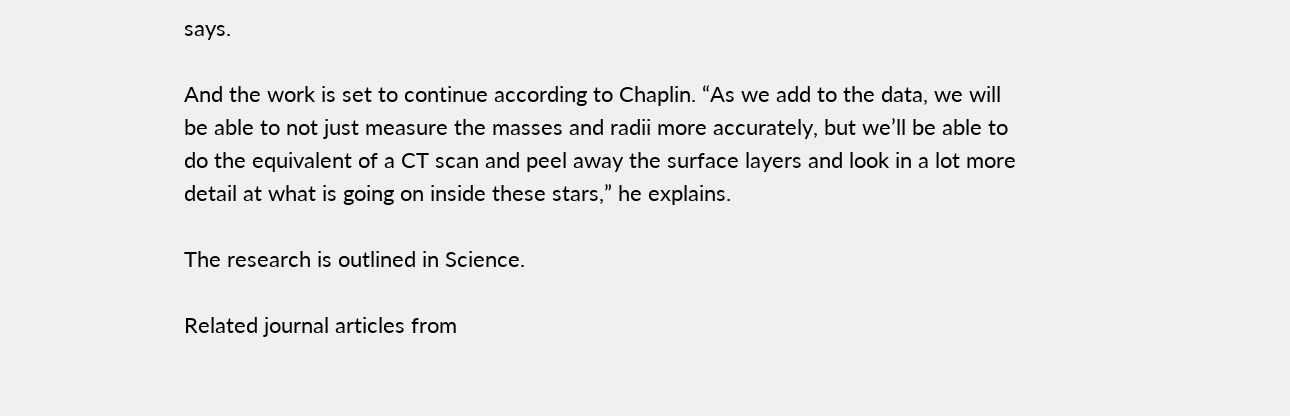says.

And the work is set to continue according to Chaplin. “As we add to the data, we will be able to not just measure the masses and radii more accurately, but we’ll be able to do the equivalent of a CT scan and peel away the surface layers and look in a lot more detail at what is going on inside these stars,” he explains.

The research is outlined in Science.

Related journal articles from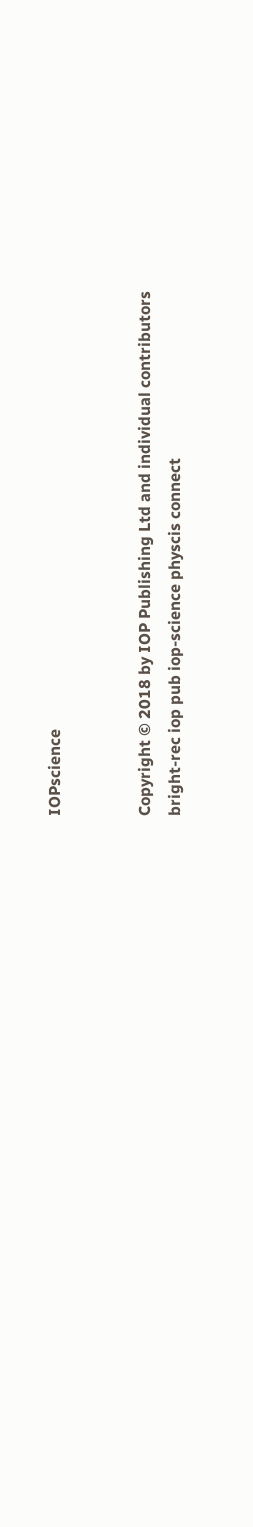IOPscience


Copyright © 2018 by IOP Publishing Ltd and individual contributors
bright-rec iop pub iop-science physcis connect